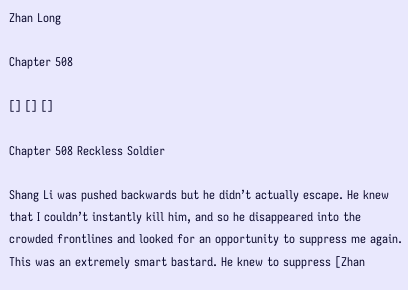Zhan Long

Chapter 508

[] [] []

Chapter 508 Reckless Soldier

Shang Li was pushed backwards but he didn’t actually escape. He knew that I couldn’t instantly kill him, and so he disappeared into the crowded frontlines and looked for an opportunity to suppress me again. This was an extremely smart bastard. He knew to suppress [Zhan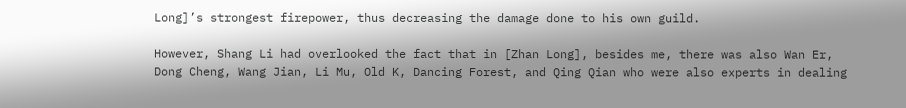Long]’s strongest firepower, thus decreasing the damage done to his own guild.

However, Shang Li had overlooked the fact that in [Zhan Long], besides me, there was also Wan Er, Dong Cheng, Wang Jian, Li Mu, Old K, Dancing Forest, and Qing Qian who were also experts in dealing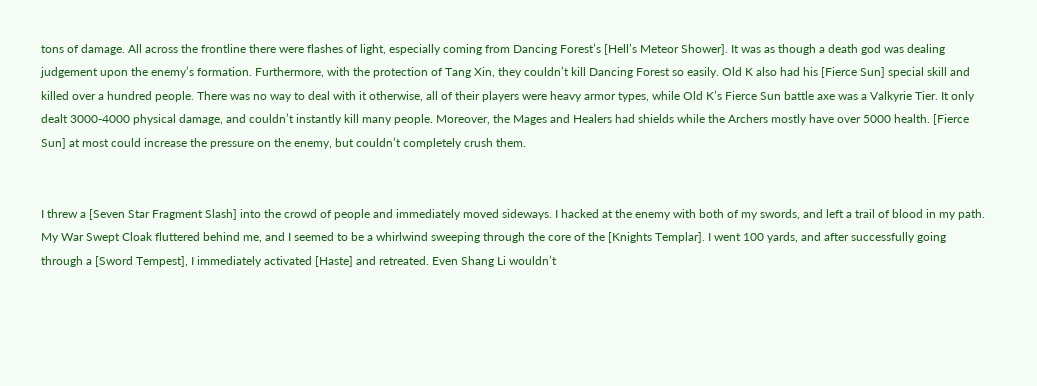tons of damage. All across the frontline there were flashes of light, especially coming from Dancing Forest’s [Hell’s Meteor Shower]. It was as though a death god was dealing judgement upon the enemy’s formation. Furthermore, with the protection of Tang Xin, they couldn’t kill Dancing Forest so easily. Old K also had his [Fierce Sun] special skill and killed over a hundred people. There was no way to deal with it otherwise, all of their players were heavy armor types, while Old K’s Fierce Sun battle axe was a Valkyrie Tier. It only dealt 3000-4000 physical damage, and couldn’t instantly kill many people. Moreover, the Mages and Healers had shields while the Archers mostly have over 5000 health. [Fierce Sun] at most could increase the pressure on the enemy, but couldn’t completely crush them.


I threw a [Seven Star Fragment Slash] into the crowd of people and immediately moved sideways. I hacked at the enemy with both of my swords, and left a trail of blood in my path. My War Swept Cloak fluttered behind me, and I seemed to be a whirlwind sweeping through the core of the [Knights Templar]. I went 100 yards, and after successfully going through a [Sword Tempest], I immediately activated [Haste] and retreated. Even Shang Li wouldn’t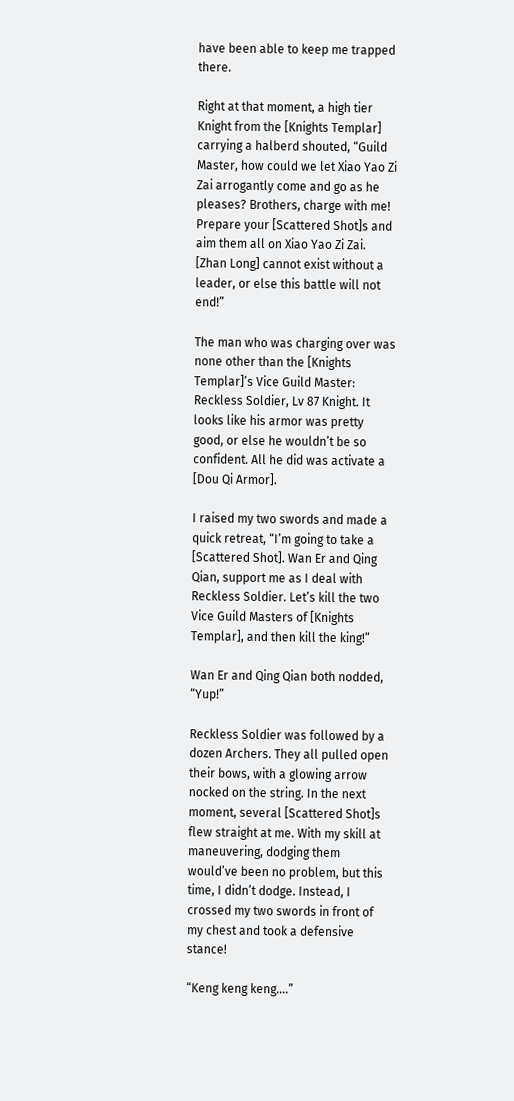have been able to keep me trapped there.

Right at that moment, a high tier Knight from the [Knights Templar] carrying a halberd shouted, “Guild Master, how could we let Xiao Yao Zi Zai arrogantly come and go as he pleases? Brothers, charge with me! Prepare your [Scattered Shot]s and aim them all on Xiao Yao Zi Zai. [Zhan Long] cannot exist without a leader, or else this battle will not end!”

The man who was charging over was none other than the [Knights Templar]’s Vice Guild Master: Reckless Soldier, Lv 87 Knight. It looks like his armor was pretty good, or else he wouldn’t be so confident. All he did was activate a [Dou Qi Armor].

I raised my two swords and made a quick retreat, “I’m going to take a [Scattered Shot]. Wan Er and Qing Qian, support me as I deal with Reckless Soldier. Let’s kill the two Vice Guild Masters of [Knights Templar], and then kill the king!”

Wan Er and Qing Qian both nodded, “Yup!”

Reckless Soldier was followed by a dozen Archers. They all pulled open their bows, with a glowing arrow nocked on the string. In the next moment, several [Scattered Shot]s flew straight at me. With my skill at maneuvering, dodging them would’ve been no problem, but this time, I didn’t dodge. Instead, I crossed my two swords in front of my chest and took a defensive stance!

“Keng keng keng….”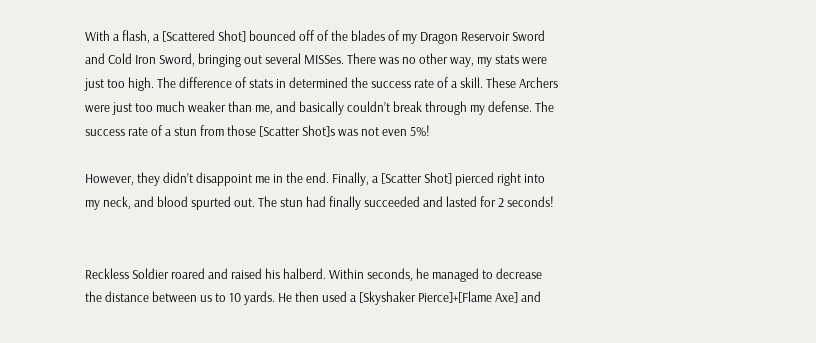With a flash, a [Scattered Shot] bounced off of the blades of my Dragon Reservoir Sword and Cold Iron Sword, bringing out several MISSes. There was no other way, my stats were just too high. The difference of stats in determined the success rate of a skill. These Archers were just too much weaker than me, and basically couldn’t break through my defense. The success rate of a stun from those [Scatter Shot]s was not even 5%!

However, they didn’t disappoint me in the end. Finally, a [Scatter Shot] pierced right into my neck, and blood spurted out. The stun had finally succeeded and lasted for 2 seconds!


Reckless Soldier roared and raised his halberd. Within seconds, he managed to decrease the distance between us to 10 yards. He then used a [Skyshaker Pierce]+[Flame Axe] and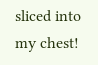sliced into my chest!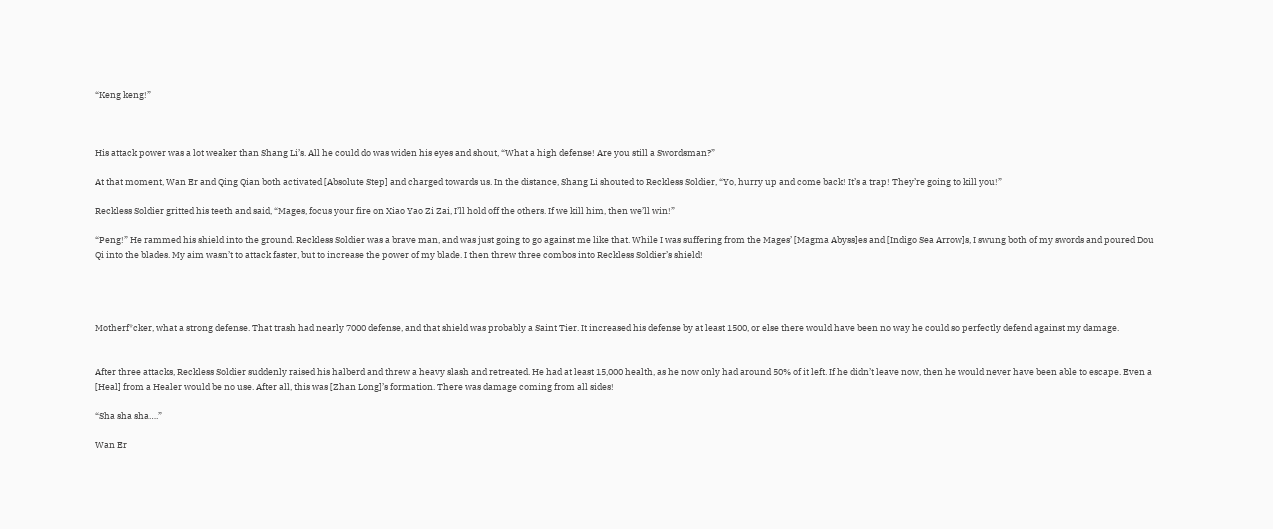“Keng keng!”



His attack power was a lot weaker than Shang Li’s. All he could do was widen his eyes and shout, “What a high defense! Are you still a Swordsman?”

At that moment, Wan Er and Qing Qian both activated [Absolute Step] and charged towards us. In the distance, Shang Li shouted to Reckless Soldier, “Yo, hurry up and come back! It’s a trap! They’re going to kill you!”

Reckless Soldier gritted his teeth and said, “Mages, focus your fire on Xiao Yao Zi Zai, I’ll hold off the others. If we kill him, then we’ll win!”

“Peng!” He rammed his shield into the ground. Reckless Soldier was a brave man, and was just going to go against me like that. While I was suffering from the Mages’ [Magma Abyss]es and [Indigo Sea Arrow]s, I swung both of my swords and poured Dou Qi into the blades. My aim wasn’t to attack faster, but to increase the power of my blade. I then threw three combos into Reckless Soldier’s shield!




Motherf*cker, what a strong defense. That trash had nearly 7000 defense, and that shield was probably a Saint Tier. It increased his defense by at least 1500, or else there would have been no way he could so perfectly defend against my damage.


After three attacks, Reckless Soldier suddenly raised his halberd and threw a heavy slash and retreated. He had at least 15,000 health, as he now only had around 50% of it left. If he didn’t leave now, then he would never have been able to escape. Even a [Heal] from a Healer would be no use. After all, this was [Zhan Long]’s formation. There was damage coming from all sides!

“Sha sha sha….”

Wan Er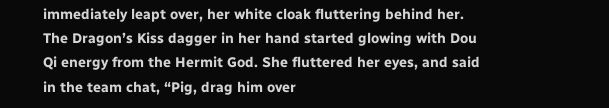immediately leapt over, her white cloak fluttering behind her. The Dragon’s Kiss dagger in her hand started glowing with Dou Qi energy from the Hermit God. She fluttered her eyes, and said in the team chat, “Pig, drag him over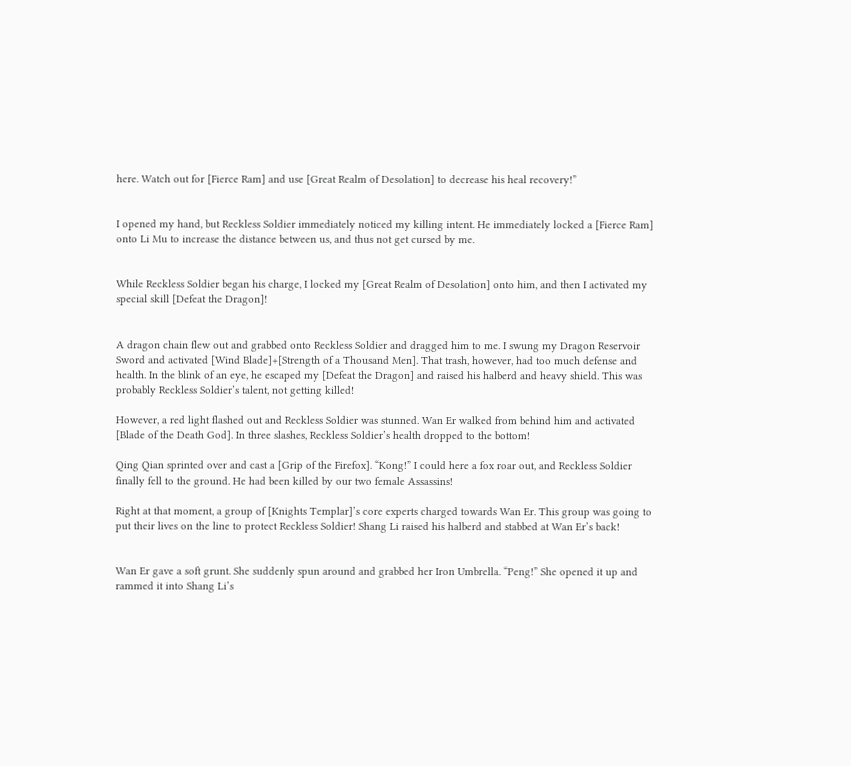here. Watch out for [Fierce Ram] and use [Great Realm of Desolation] to decrease his heal recovery!”


I opened my hand, but Reckless Soldier immediately noticed my killing intent. He immediately locked a [Fierce Ram] onto Li Mu to increase the distance between us, and thus not get cursed by me.


While Reckless Soldier began his charge, I locked my [Great Realm of Desolation] onto him, and then I activated my special skill [Defeat the Dragon]!


A dragon chain flew out and grabbed onto Reckless Soldier and dragged him to me. I swung my Dragon Reservoir Sword and activated [Wind Blade]+[Strength of a Thousand Men]. That trash, however, had too much defense and health. In the blink of an eye, he escaped my [Defeat the Dragon] and raised his halberd and heavy shield. This was probably Reckless Soldier’s talent, not getting killed!

However, a red light flashed out and Reckless Soldier was stunned. Wan Er walked from behind him and activated [Blade of the Death God]. In three slashes, Reckless Soldier’s health dropped to the bottom!

Qing Qian sprinted over and cast a [Grip of the Firefox]. “Kong!” I could here a fox roar out, and Reckless Soldier finally fell to the ground. He had been killed by our two female Assassins!

Right at that moment, a group of [Knights Templar]’s core experts charged towards Wan Er. This group was going to put their lives on the line to protect Reckless Soldier! Shang Li raised his halberd and stabbed at Wan Er’s back!


Wan Er gave a soft grunt. She suddenly spun around and grabbed her Iron Umbrella. “Peng!” She opened it up and rammed it into Shang Li’s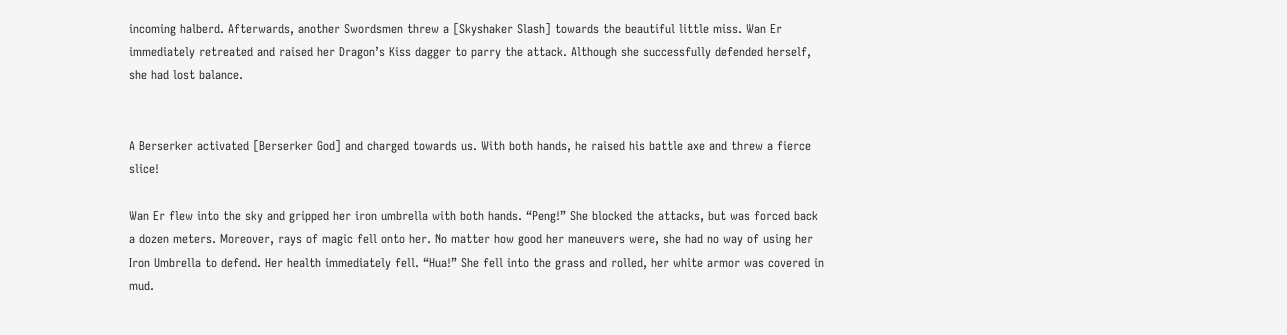incoming halberd. Afterwards, another Swordsmen threw a [Skyshaker Slash] towards the beautiful little miss. Wan Er immediately retreated and raised her Dragon’s Kiss dagger to parry the attack. Although she successfully defended herself, she had lost balance.


A Berserker activated [Berserker God] and charged towards us. With both hands, he raised his battle axe and threw a fierce slice!

Wan Er flew into the sky and gripped her iron umbrella with both hands. “Peng!” She blocked the attacks, but was forced back a dozen meters. Moreover, rays of magic fell onto her. No matter how good her maneuvers were, she had no way of using her Iron Umbrella to defend. Her health immediately fell. “Hua!” She fell into the grass and rolled, her white armor was covered in mud.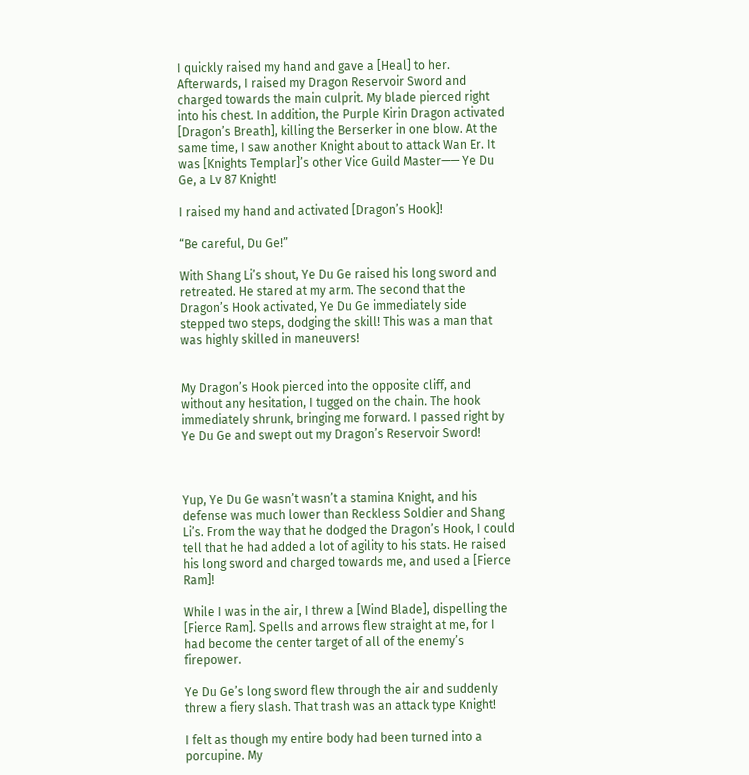I quickly raised my hand and gave a [Heal] to her. Afterwards, I raised my Dragon Reservoir Sword and charged towards the main culprit. My blade pierced right into his chest. In addition, the Purple Kirin Dragon activated [Dragon’s Breath], killing the Berserker in one blow. At the same time, I saw another Knight about to attack Wan Er. It was [Knights Templar]’s other Vice Guild Master—— Ye Du Ge, a Lv 87 Knight!

I raised my hand and activated [Dragon’s Hook]!

“Be careful, Du Ge!”

With Shang Li’s shout, Ye Du Ge raised his long sword and retreated. He stared at my arm. The second that the Dragon’s Hook activated, Ye Du Ge immediately side stepped two steps, dodging the skill! This was a man that was highly skilled in maneuvers!


My Dragon’s Hook pierced into the opposite cliff, and without any hesitation, I tugged on the chain. The hook immediately shrunk, bringing me forward. I passed right by Ye Du Ge and swept out my Dragon’s Reservoir Sword!



Yup, Ye Du Ge wasn’t wasn’t a stamina Knight, and his defense was much lower than Reckless Soldier and Shang Li’s. From the way that he dodged the Dragon’s Hook, I could tell that he had added a lot of agility to his stats. He raised his long sword and charged towards me, and used a [Fierce Ram]!

While I was in the air, I threw a [Wind Blade], dispelling the [Fierce Ram]. Spells and arrows flew straight at me, for I had become the center target of all of the enemy’s firepower.

Ye Du Ge’s long sword flew through the air and suddenly threw a fiery slash. That trash was an attack type Knight!

I felt as though my entire body had been turned into a porcupine. My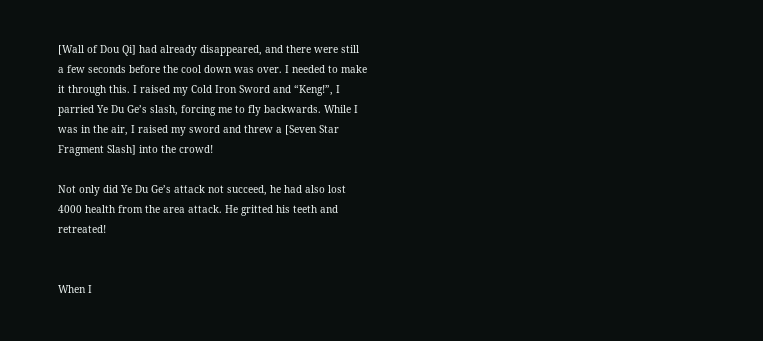[Wall of Dou Qi] had already disappeared, and there were still a few seconds before the cool down was over. I needed to make it through this. I raised my Cold Iron Sword and “Keng!”, I parried Ye Du Ge’s slash, forcing me to fly backwards. While I was in the air, I raised my sword and threw a [Seven Star Fragment Slash] into the crowd!

Not only did Ye Du Ge’s attack not succeed, he had also lost 4000 health from the area attack. He gritted his teeth and retreated!


When I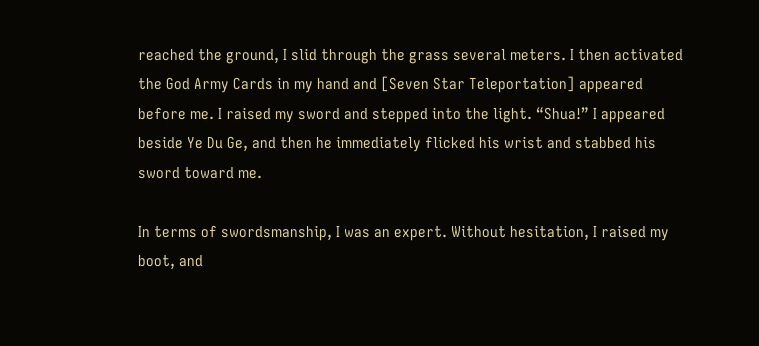reached the ground, I slid through the grass several meters. I then activated the God Army Cards in my hand and [Seven Star Teleportation] appeared before me. I raised my sword and stepped into the light. “Shua!” I appeared beside Ye Du Ge, and then he immediately flicked his wrist and stabbed his sword toward me.

In terms of swordsmanship, I was an expert. Without hesitation, I raised my boot, and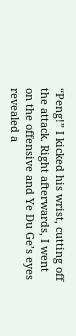“Peng!” I kicked his wrist, cutting off the attack. Right afterwards, I went on the offensive and Ye Du Ge’s eyes revealed a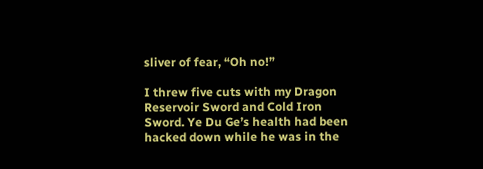sliver of fear, “Oh no!”

I threw five cuts with my Dragon Reservoir Sword and Cold Iron Sword. Ye Du Ge’s health had been hacked down while he was in the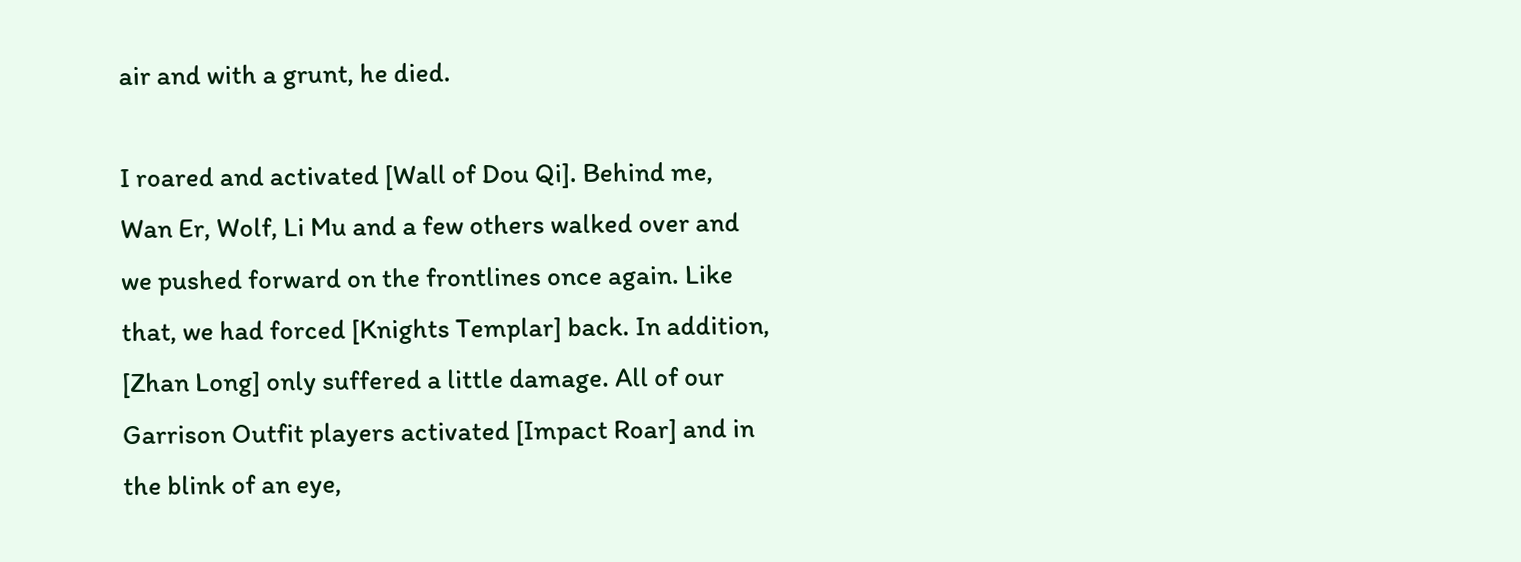air and with a grunt, he died.

I roared and activated [Wall of Dou Qi]. Behind me, Wan Er, Wolf, Li Mu and a few others walked over and we pushed forward on the frontlines once again. Like that, we had forced [Knights Templar] back. In addition, [Zhan Long] only suffered a little damage. All of our Garrison Outfit players activated [Impact Roar] and in the blink of an eye,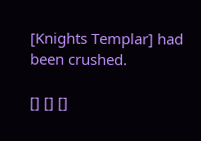[Knights Templar] had been crushed.

[] [] []